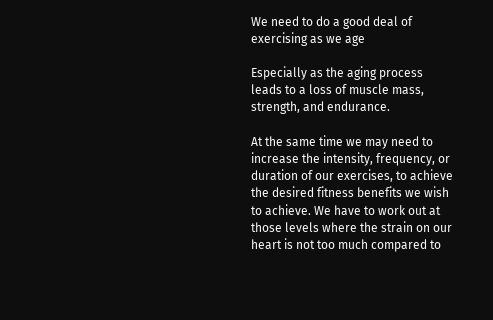We need to do a good deal of exercising as we age

Especially as the aging process leads to a loss of muscle mass, strength, and endurance.

At the same time we may need to increase the intensity, frequency, or duration of our exercises, to achieve the desired fitness benefits we wish to achieve. We have to work out at those levels where the strain on our heart is not too much compared to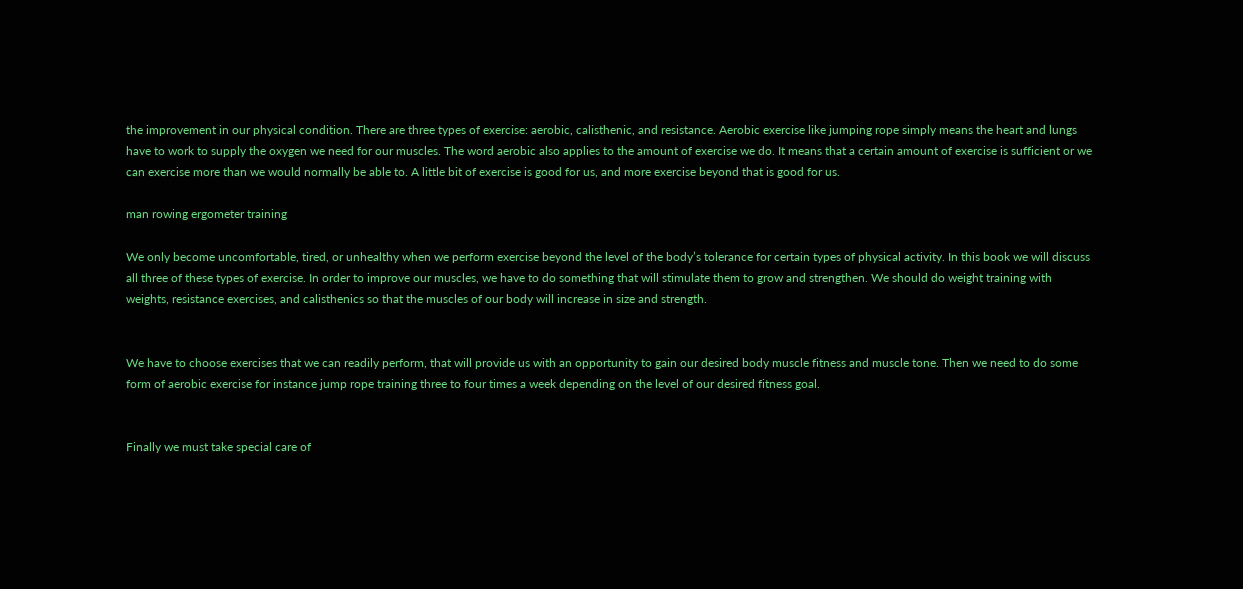the improvement in our physical condition. There are three types of exercise: aerobic, calisthenic, and resistance. Aerobic exercise like jumping rope simply means the heart and lungs have to work to supply the oxygen we need for our muscles. The word aerobic also applies to the amount of exercise we do. It means that a certain amount of exercise is sufficient or we can exercise more than we would normally be able to. A little bit of exercise is good for us, and more exercise beyond that is good for us.

man rowing ergometer training

We only become uncomfortable, tired, or unhealthy when we perform exercise beyond the level of the body’s tolerance for certain types of physical activity. In this book we will discuss all three of these types of exercise. In order to improve our muscles, we have to do something that will stimulate them to grow and strengthen. We should do weight training with weights, resistance exercises, and calisthenics so that the muscles of our body will increase in size and strength.


We have to choose exercises that we can readily perform, that will provide us with an opportunity to gain our desired body muscle fitness and muscle tone. Then we need to do some form of aerobic exercise for instance jump rope training three to four times a week depending on the level of our desired fitness goal.


Finally we must take special care of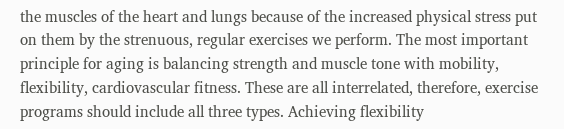the muscles of the heart and lungs because of the increased physical stress put on them by the strenuous, regular exercises we perform. The most important principle for aging is balancing strength and muscle tone with mobility, flexibility, cardiovascular fitness. These are all interrelated, therefore, exercise programs should include all three types. Achieving flexibility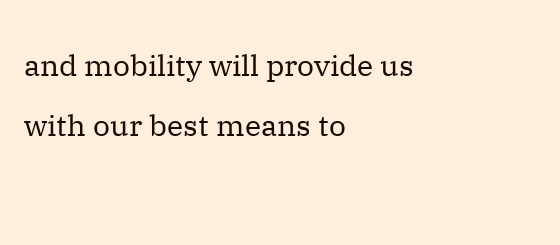and mobility will provide us with our best means to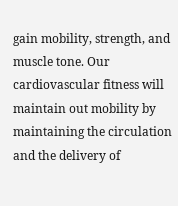gain mobility, strength, and muscle tone. Our cardiovascular fitness will maintain out mobility by maintaining the circulation and the delivery of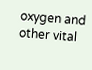oxygen and other vital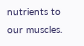nutrients to our muscles.